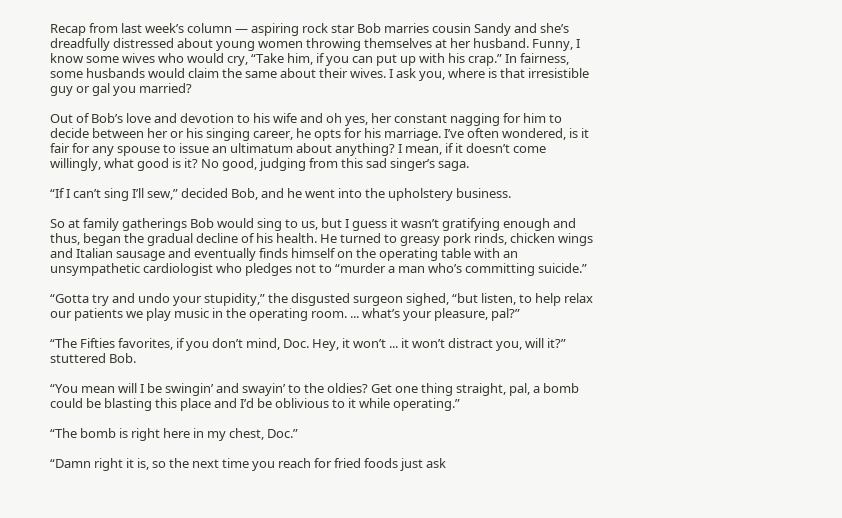Recap from last week’s column — aspiring rock star Bob marries cousin Sandy and she’s dreadfully distressed about young women throwing themselves at her husband. Funny, I know some wives who would cry, “Take him, if you can put up with his crap.” In fairness, some husbands would claim the same about their wives. I ask you, where is that irresistible guy or gal you married?

Out of Bob’s love and devotion to his wife and oh yes, her constant nagging for him to decide between her or his singing career, he opts for his marriage. I’ve often wondered, is it fair for any spouse to issue an ultimatum about anything? I mean, if it doesn’t come willingly, what good is it? No good, judging from this sad singer’s saga.

“If I can’t sing I’ll sew,” decided Bob, and he went into the upholstery business.

So at family gatherings Bob would sing to us, but I guess it wasn’t gratifying enough and thus, began the gradual decline of his health. He turned to greasy pork rinds, chicken wings and Italian sausage and eventually finds himself on the operating table with an unsympathetic cardiologist who pledges not to “murder a man who’s committing suicide.”

“Gotta try and undo your stupidity,” the disgusted surgeon sighed, “but listen, to help relax our patients we play music in the operating room. ... what’s your pleasure, pal?”

“The Fifties favorites, if you don’t mind, Doc. Hey, it won’t ... it won’t distract you, will it?” stuttered Bob.

“You mean will I be swingin’ and swayin’ to the oldies? Get one thing straight, pal, a bomb could be blasting this place and I’d be oblivious to it while operating.”

“The bomb is right here in my chest, Doc.”

“Damn right it is, so the next time you reach for fried foods just ask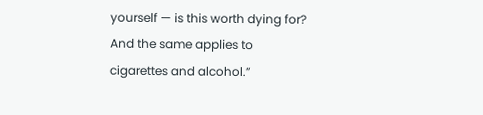yourself — is this worth dying for? And the same applies to cigarettes and alcohol.”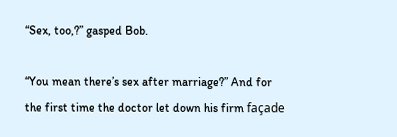“Sex, too,?” gasped Bob.

“You mean there’s sex after marriage?” And for the first time the doctor let down his firm façade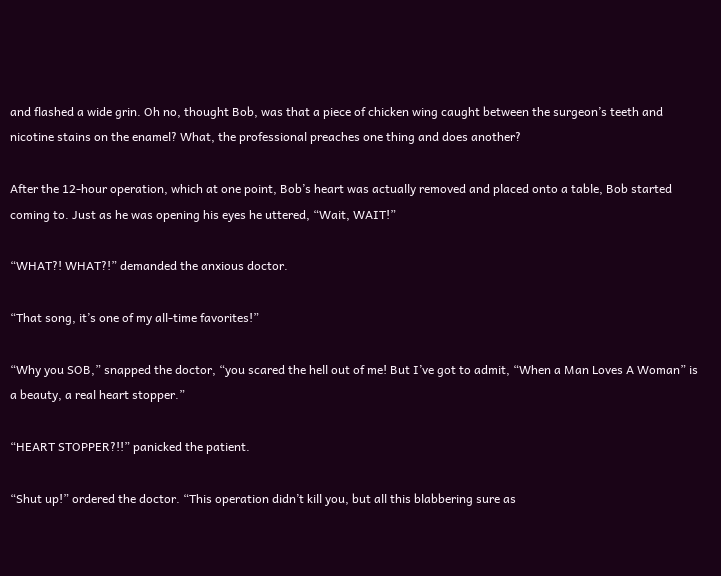and flashed a wide grin. Oh no, thought Bob, was that a piece of chicken wing caught between the surgeon’s teeth and nicotine stains on the enamel? What, the professional preaches one thing and does another?

After the 12-hour operation, which at one point, Bob’s heart was actually removed and placed onto a table, Bob started coming to. Just as he was opening his eyes he uttered, “Wait, WAIT!”

“WHAT?! WHAT?!” demanded the anxious doctor.

“That song, it’s one of my all-time favorites!”

“Why you SOB,” snapped the doctor, “you scared the hell out of me! But I’ve got to admit, “When a Man Loves A Woman” is a beauty, a real heart stopper.”

“HEART STOPPER?!!” panicked the patient.

“Shut up!” ordered the doctor. “This operation didn’t kill you, but all this blabbering sure as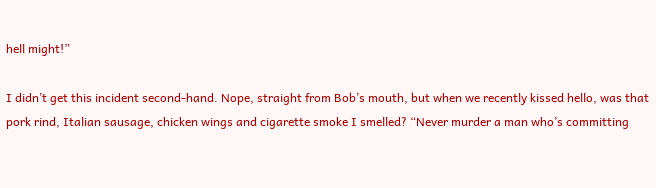hell might!”

I didn’t get this incident second-hand. Nope, straight from Bob’s mouth, but when we recently kissed hello, was that pork rind, Italian sausage, chicken wings and cigarette smoke I smelled? “Never murder a man who’s committing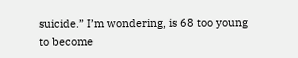suicide.” I’m wondering, is 68 too young to become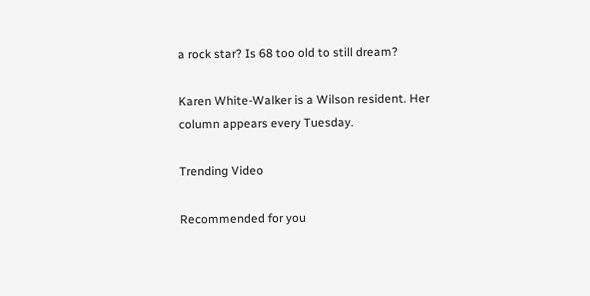a rock star? Is 68 too old to still dream?

Karen White-Walker is a Wilson resident. Her column appears every Tuesday.

Trending Video

Recommended for you